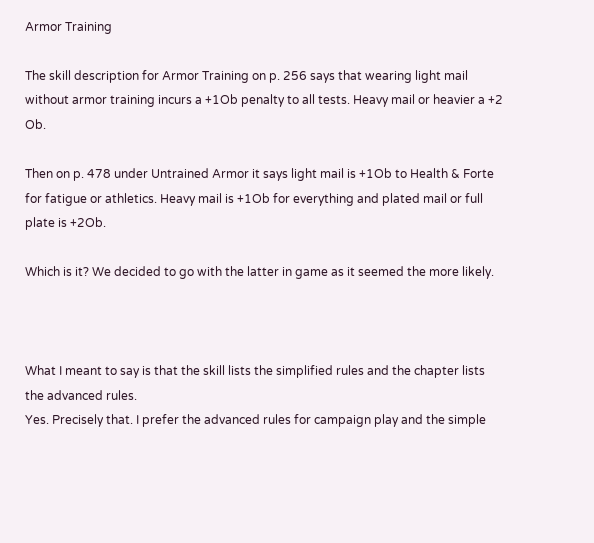Armor Training

The skill description for Armor Training on p. 256 says that wearing light mail without armor training incurs a +1Ob penalty to all tests. Heavy mail or heavier a +2 Ob.

Then on p. 478 under Untrained Armor it says light mail is +1Ob to Health & Forte for fatigue or athletics. Heavy mail is +1Ob for everything and plated mail or full plate is +2Ob.

Which is it? We decided to go with the latter in game as it seemed the more likely.



What I meant to say is that the skill lists the simplified rules and the chapter lists the advanced rules.
Yes. Precisely that. I prefer the advanced rules for campaign play and the simple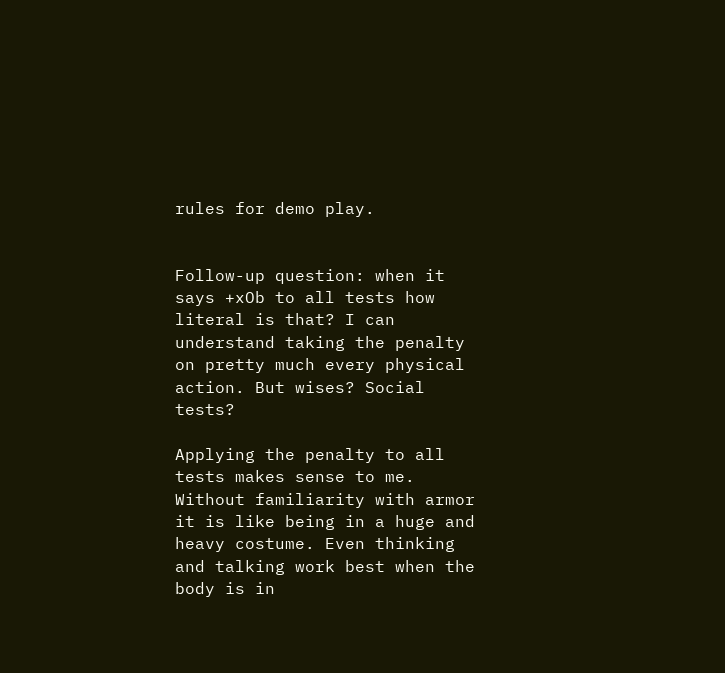rules for demo play.


Follow-up question: when it says +xOb to all tests how literal is that? I can understand taking the penalty on pretty much every physical action. But wises? Social tests?

Applying the penalty to all tests makes sense to me. Without familiarity with armor it is like being in a huge and heavy costume. Even thinking and talking work best when the body is in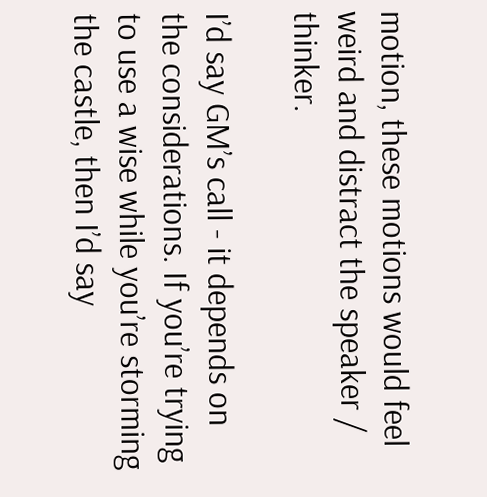motion, these motions would feel weird and distract the speaker / thinker.

I’d say GM’s call - it depends on the considerations. If you’re trying to use a wise while you’re storming the castle, then I’d say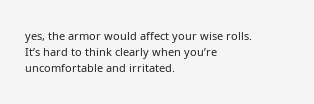yes, the armor would affect your wise rolls. It’s hard to think clearly when you’re uncomfortable and irritated.